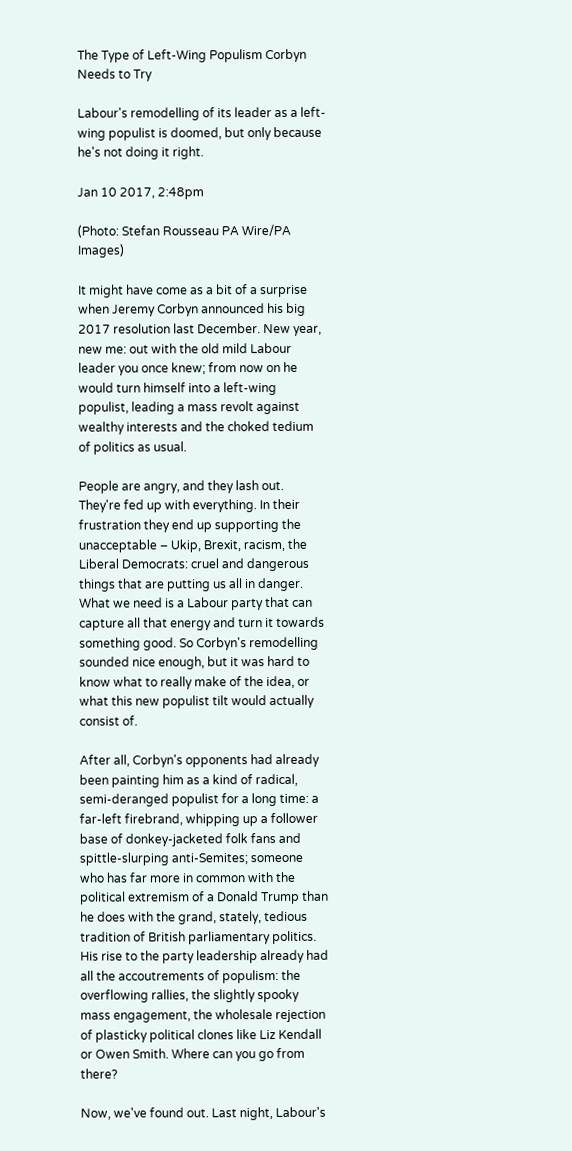The Type of Left-Wing Populism Corbyn Needs to Try

Labour's remodelling of its leader as a left-wing populist is doomed, but only because he's not doing it right.

Jan 10 2017, 2:48pm

(Photo: Stefan Rousseau PA Wire/PA Images)

It might have come as a bit of a surprise when Jeremy Corbyn announced his big 2017 resolution last December. New year, new me: out with the old mild Labour leader you once knew; from now on he would turn himself into a left-wing populist, leading a mass revolt against wealthy interests and the choked tedium of politics as usual.

People are angry, and they lash out. They're fed up with everything. In their frustration they end up supporting the unacceptable – Ukip, Brexit, racism, the Liberal Democrats: cruel and dangerous things that are putting us all in danger. What we need is a Labour party that can capture all that energy and turn it towards something good. So Corbyn's remodelling sounded nice enough, but it was hard to know what to really make of the idea, or what this new populist tilt would actually consist of.

After all, Corbyn's opponents had already been painting him as a kind of radical, semi-deranged populist for a long time: a far-left firebrand, whipping up a follower base of donkey-jacketed folk fans and spittle-slurping anti-Semites; someone who has far more in common with the political extremism of a Donald Trump than he does with the grand, stately, tedious tradition of British parliamentary politics. His rise to the party leadership already had all the accoutrements of populism: the overflowing rallies, the slightly spooky mass engagement, the wholesale rejection of plasticky political clones like Liz Kendall or Owen Smith. Where can you go from there?

Now, we've found out. Last night, Labour's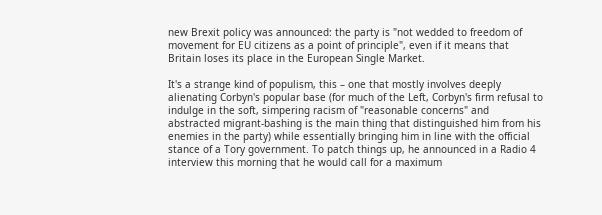new Brexit policy was announced: the party is "not wedded to freedom of movement for EU citizens as a point of principle", even if it means that Britain loses its place in the European Single Market.

It's a strange kind of populism, this – one that mostly involves deeply alienating Corbyn's popular base (for much of the Left, Corbyn's firm refusal to indulge in the soft, simpering racism of "reasonable concerns" and abstracted migrant-bashing is the main thing that distinguished him from his enemies in the party) while essentially bringing him in line with the official stance of a Tory government. To patch things up, he announced in a Radio 4 interview this morning that he would call for a maximum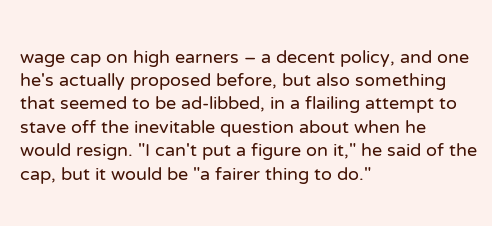wage cap on high earners – a decent policy, and one he's actually proposed before, but also something that seemed to be ad-libbed, in a flailing attempt to stave off the inevitable question about when he would resign. "I can't put a figure on it," he said of the cap, but it would be "a fairer thing to do."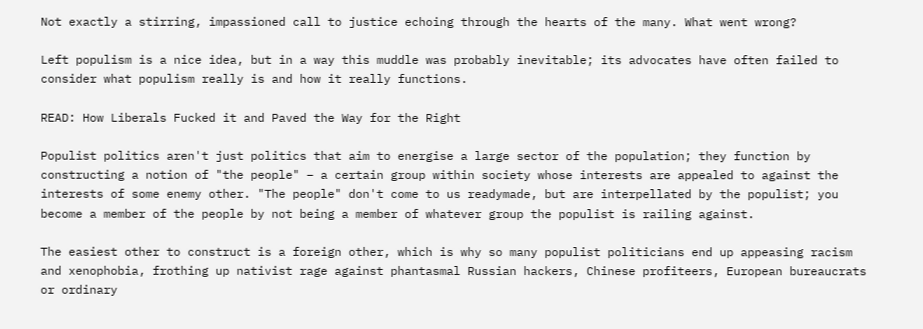Not exactly a stirring, impassioned call to justice echoing through the hearts of the many. What went wrong?

Left populism is a nice idea, but in a way this muddle was probably inevitable; its advocates have often failed to consider what populism really is and how it really functions.

READ: How Liberals Fucked it and Paved the Way for the Right

Populist politics aren't just politics that aim to energise a large sector of the population; they function by constructing a notion of "the people" – a certain group within society whose interests are appealed to against the interests of some enemy other. "The people" don't come to us readymade, but are interpellated by the populist; you become a member of the people by not being a member of whatever group the populist is railing against.

The easiest other to construct is a foreign other, which is why so many populist politicians end up appeasing racism and xenophobia, frothing up nativist rage against phantasmal Russian hackers, Chinese profiteers, European bureaucrats or ordinary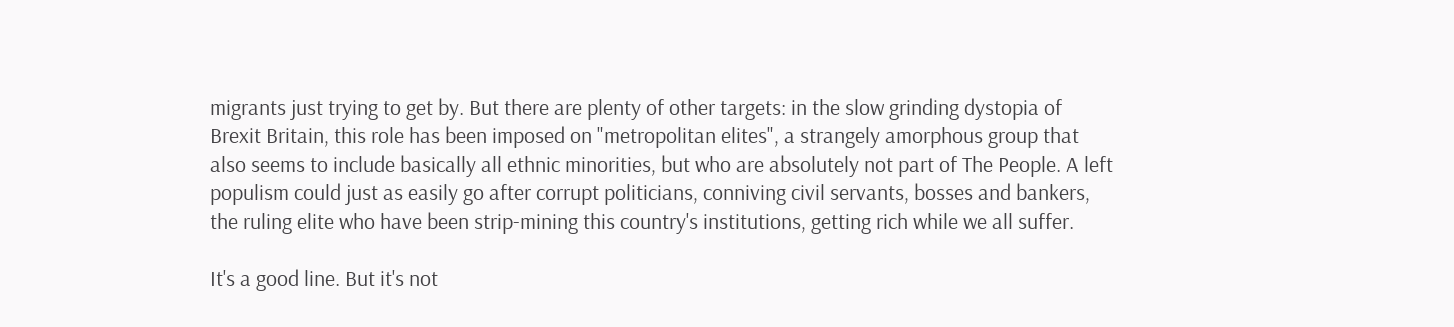migrants just trying to get by. But there are plenty of other targets: in the slow grinding dystopia of Brexit Britain, this role has been imposed on "metropolitan elites", a strangely amorphous group that also seems to include basically all ethnic minorities, but who are absolutely not part of The People. A left populism could just as easily go after corrupt politicians, conniving civil servants, bosses and bankers, the ruling elite who have been strip-mining this country's institutions, getting rich while we all suffer.

It's a good line. But it's not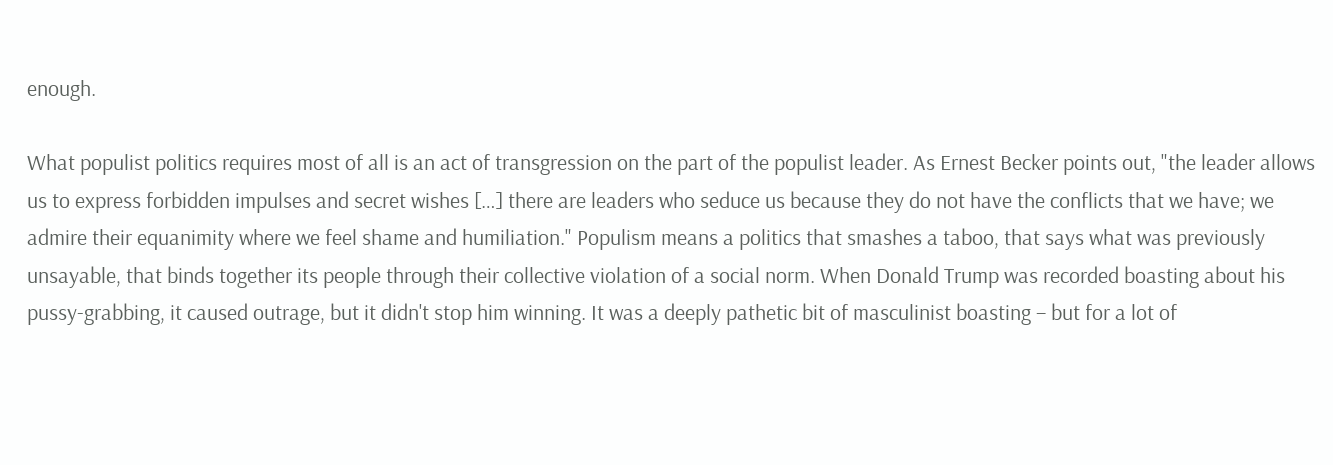enough.

What populist politics requires most of all is an act of transgression on the part of the populist leader. As Ernest Becker points out, "the leader allows us to express forbidden impulses and secret wishes […] there are leaders who seduce us because they do not have the conflicts that we have; we admire their equanimity where we feel shame and humiliation." Populism means a politics that smashes a taboo, that says what was previously unsayable, that binds together its people through their collective violation of a social norm. When Donald Trump was recorded boasting about his pussy-grabbing, it caused outrage, but it didn't stop him winning. It was a deeply pathetic bit of masculinist boasting – but for a lot of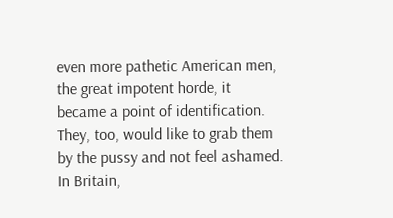even more pathetic American men, the great impotent horde, it became a point of identification. They, too, would like to grab them by the pussy and not feel ashamed. In Britain,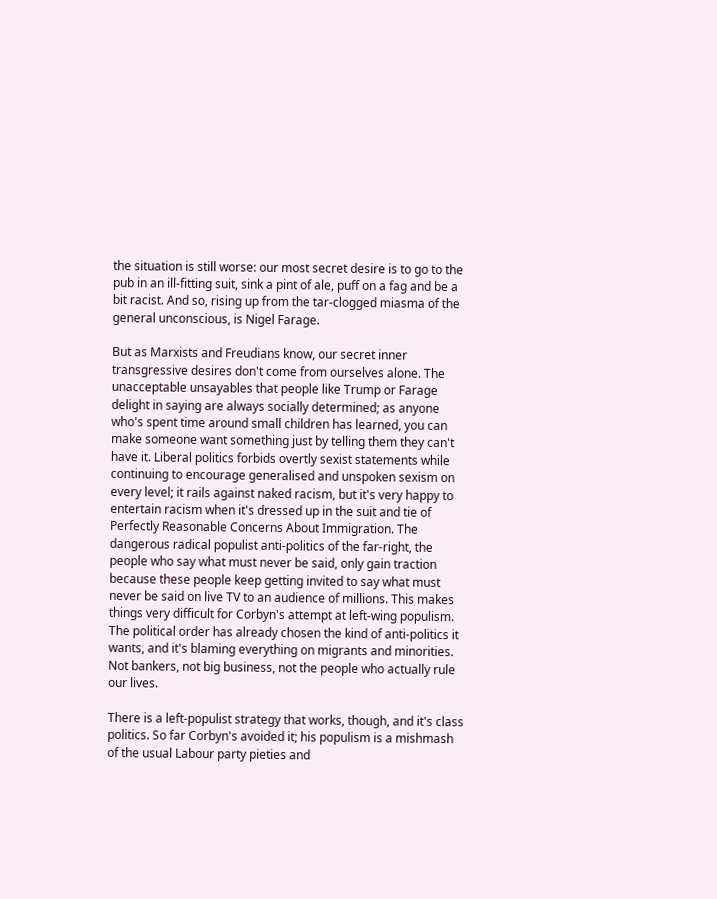the situation is still worse: our most secret desire is to go to the pub in an ill-fitting suit, sink a pint of ale, puff on a fag and be a bit racist. And so, rising up from the tar-clogged miasma of the general unconscious, is Nigel Farage.

But as Marxists and Freudians know, our secret inner transgressive desires don't come from ourselves alone. The unacceptable unsayables that people like Trump or Farage delight in saying are always socially determined; as anyone who's spent time around small children has learned, you can make someone want something just by telling them they can't have it. Liberal politics forbids overtly sexist statements while continuing to encourage generalised and unspoken sexism on every level; it rails against naked racism, but it's very happy to entertain racism when it's dressed up in the suit and tie of Perfectly Reasonable Concerns About Immigration. The dangerous radical populist anti-politics of the far-right, the people who say what must never be said, only gain traction because these people keep getting invited to say what must never be said on live TV to an audience of millions. This makes things very difficult for Corbyn's attempt at left-wing populism. The political order has already chosen the kind of anti-politics it wants, and it's blaming everything on migrants and minorities. Not bankers, not big business, not the people who actually rule our lives.

There is a left-populist strategy that works, though, and it's class politics. So far Corbyn's avoided it; his populism is a mishmash of the usual Labour party pieties and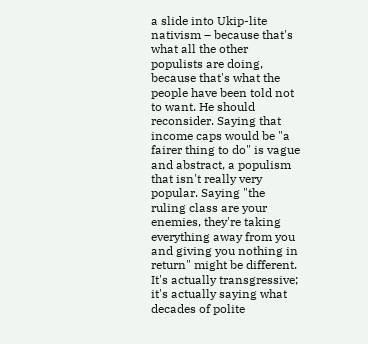a slide into Ukip-lite nativism – because that's what all the other populists are doing, because that's what the people have been told not to want. He should reconsider. Saying that income caps would be "a fairer thing to do" is vague and abstract, a populism that isn't really very popular. Saying "the ruling class are your enemies, they're taking everything away from you and giving you nothing in return" might be different. It's actually transgressive; it's actually saying what decades of polite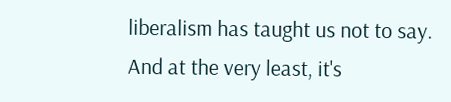liberalism has taught us not to say. And at the very least, it's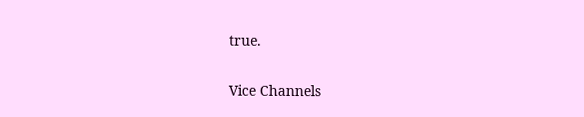true.


Vice Channels